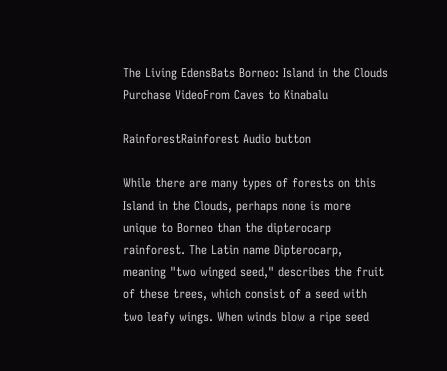The Living EdensBats Borneo: Island in the Clouds
Purchase VideoFrom Caves to Kinabalu

RainforestRainforest Audio button

While there are many types of forests on this Island in the Clouds, perhaps none is more unique to Borneo than the dipterocarp rainforest. The Latin name Dipterocarp, meaning "two winged seed," describes the fruit of these trees, which consist of a seed with two leafy wings. When winds blow a ripe seed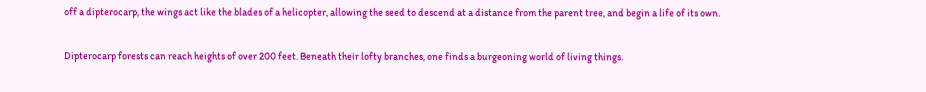off a dipterocarp, the wings act like the blades of a helicopter, allowing the seed to descend at a distance from the parent tree, and begin a life of its own.

Dipterocarp forests can reach heights of over 200 feet. Beneath their lofty branches, one finds a burgeoning world of living things.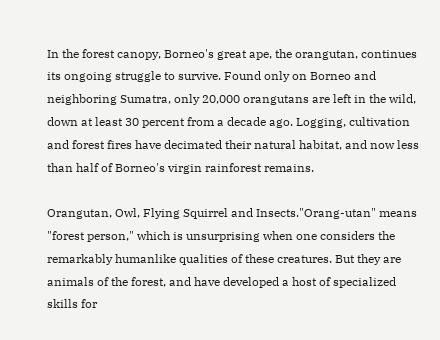In the forest canopy, Borneo's great ape, the orangutan, continues its ongoing struggle to survive. Found only on Borneo and neighboring Sumatra, only 20,000 orangutans are left in the wild, down at least 30 percent from a decade ago. Logging, cultivation and forest fires have decimated their natural habitat, and now less than half of Borneo's virgin rainforest remains.

Orangutan, Owl, Flying Squirrel and Insects."Orang-utan" means "forest person," which is unsurprising when one considers the remarkably humanlike qualities of these creatures. But they are animals of the forest, and have developed a host of specialized skills for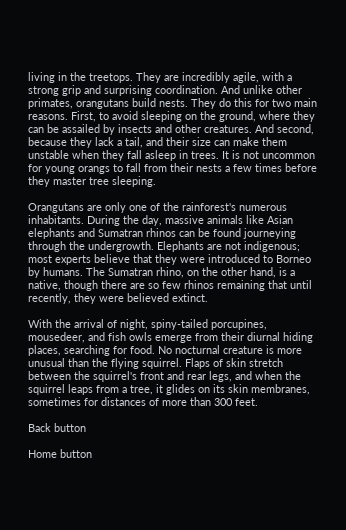living in the treetops. They are incredibly agile, with a strong grip and surprising coordination. And unlike other primates, orangutans build nests. They do this for two main reasons. First, to avoid sleeping on the ground, where they can be assailed by insects and other creatures. And second, because they lack a tail, and their size can make them unstable when they fall asleep in trees. It is not uncommon for young orangs to fall from their nests a few times before they master tree sleeping.

Orangutans are only one of the rainforest's numerous inhabitants. During the day, massive animals like Asian elephants and Sumatran rhinos can be found journeying through the undergrowth. Elephants are not indigenous; most experts believe that they were introduced to Borneo by humans. The Sumatran rhino, on the other hand, is a native, though there are so few rhinos remaining that until recently, they were believed extinct.

With the arrival of night, spiny-tailed porcupines, mousedeer, and fish owls emerge from their diurnal hiding places, searching for food. No nocturnal creature is more unusual than the flying squirrel. Flaps of skin stretch between the squirrel's front and rear legs, and when the squirrel leaps from a tree, it glides on its skin membranes, sometimes for distances of more than 300 feet.

Back button

Home button